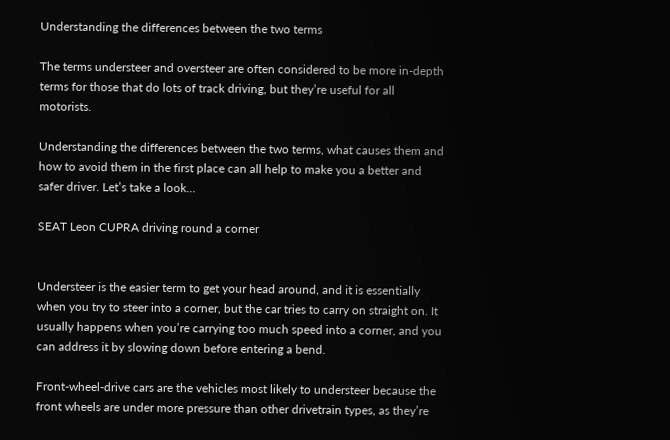Understanding the differences between the two terms

The terms understeer and oversteer are often considered to be more in-depth terms for those that do lots of track driving, but they’re useful for all motorists.

Understanding the differences between the two terms, what causes them and how to avoid them in the first place can all help to make you a better and safer driver. Let’s take a look…

SEAT Leon CUPRA driving round a corner


Understeer is the easier term to get your head around, and it is essentially when you try to steer into a corner, but the car tries to carry on straight on. It usually happens when you’re carrying too much speed into a corner, and you can address it by slowing down before entering a bend.

Front-wheel-drive cars are the vehicles most likely to understeer because the front wheels are under more pressure than other drivetrain types, as they’re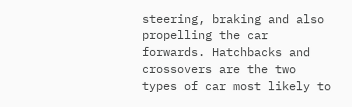steering, braking and also propelling the car forwards. Hatchbacks and crossovers are the two types of car most likely to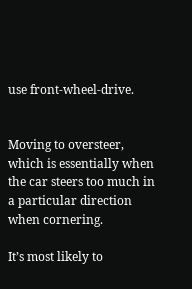use front-wheel-drive.


Moving to oversteer, which is essentially when the car steers too much in a particular direction when cornering.

It’s most likely to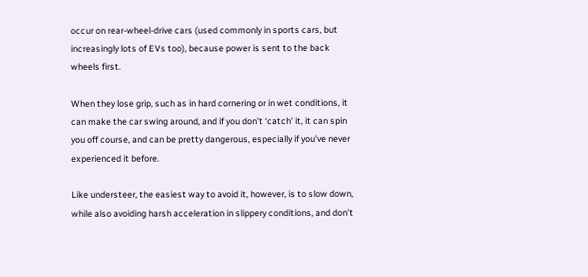occur on rear-wheel-drive cars (used commonly in sports cars, but increasingly lots of EVs too), because power is sent to the back wheels first.

When they lose grip, such as in hard cornering or in wet conditions, it can make the car swing around, and if you don’t ‘catch’ it, it can spin you off course, and can be pretty dangerous, especially if you’ve never experienced it before.

Like understeer, the easiest way to avoid it, however, is to slow down, while also avoiding harsh acceleration in slippery conditions, and don’t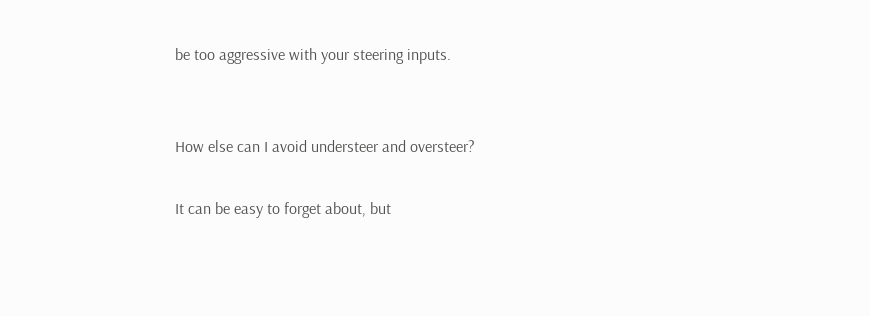be too aggressive with your steering inputs.


How else can I avoid understeer and oversteer?

It can be easy to forget about, but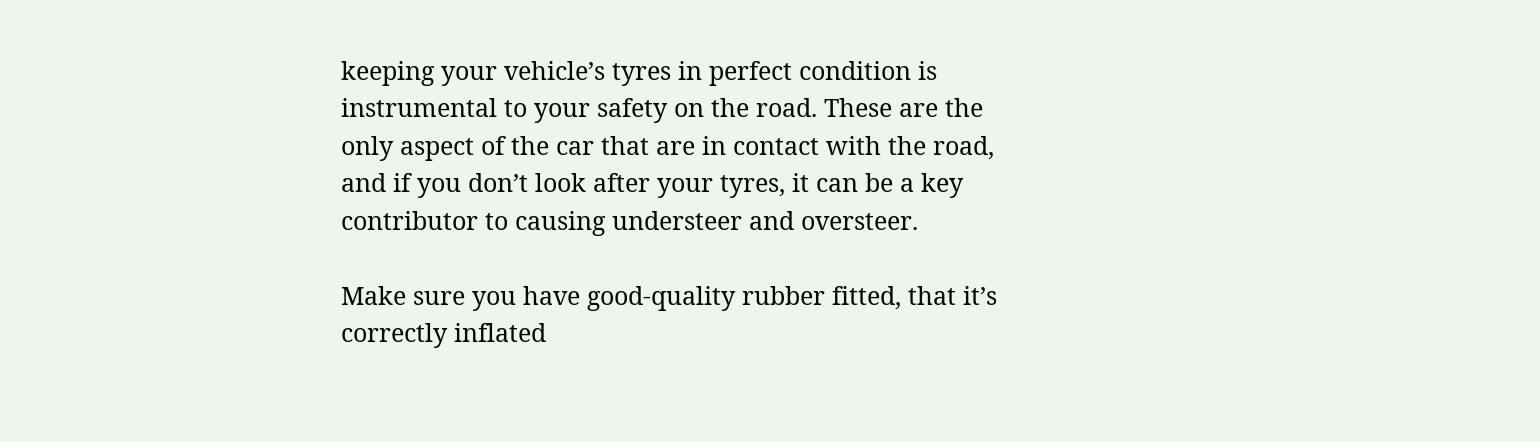keeping your vehicle’s tyres in perfect condition is instrumental to your safety on the road. These are the only aspect of the car that are in contact with the road, and if you don’t look after your tyres, it can be a key contributor to causing understeer and oversteer.

Make sure you have good-quality rubber fitted, that it’s correctly inflated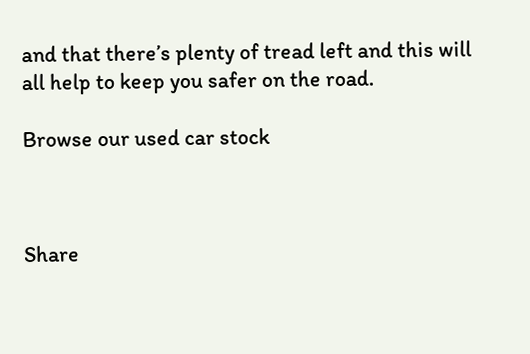and that there’s plenty of tread left and this will all help to keep you safer on the road.

Browse our used car stock



Share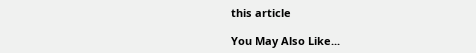this article

You May Also Like...